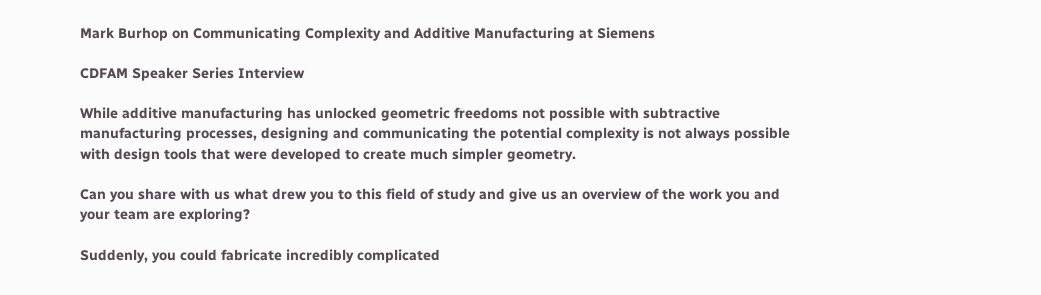Mark Burhop on Communicating Complexity and Additive Manufacturing at Siemens

CDFAM Speaker Series Interview

While additive manufacturing has unlocked geometric freedoms not possible with subtractive manufacturing processes, designing and communicating the potential complexity is not always possible with design tools that were developed to create much simpler geometry.

Can you share with us what drew you to this field of study and give us an overview of the work you and your team are exploring?

Suddenly, you could fabricate incredibly complicated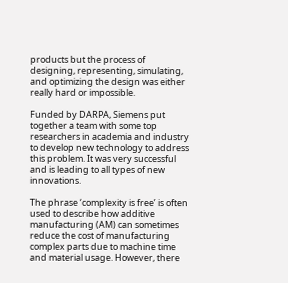products but the process of designing, representing, simulating, and optimizing the design was either really hard or impossible.

Funded by DARPA, Siemens put together a team with some top researchers in academia and industry to develop new technology to address this problem. It was very successful and is leading to all types of new innovations.

The phrase ‘complexity is free’ is often used to describe how additive manufacturing (AM) can sometimes reduce the cost of manufacturing complex parts due to machine time and material usage. However, there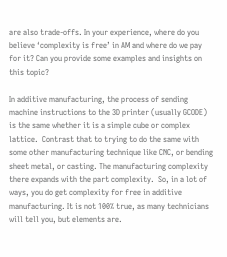are also trade-offs. In your experience, where do you believe ‘complexity is free’ in AM and where do we pay for it? Can you provide some examples and insights on this topic?

In additive manufacturing, the process of sending machine instructions to the 3D printer (usually GCODE) is the same whether it is a simple cube or complex lattice.  Contrast that to trying to do the same with some other manufacturing technique like CNC, or bending sheet metal, or casting. The manufacturing complexity there expands with the part complexity.  So, in a lot of ways, you do get complexity for free in additive manufacturing. It is not 100% true, as many technicians will tell you, but elements are.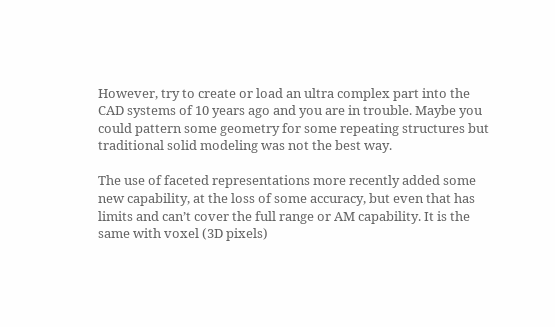However, try to create or load an ultra complex part into the CAD systems of 10 years ago and you are in trouble. Maybe you could pattern some geometry for some repeating structures but traditional solid modeling was not the best way.

The use of faceted representations more recently added some new capability, at the loss of some accuracy, but even that has limits and can’t cover the full range or AM capability. It is the same with voxel (3D pixels)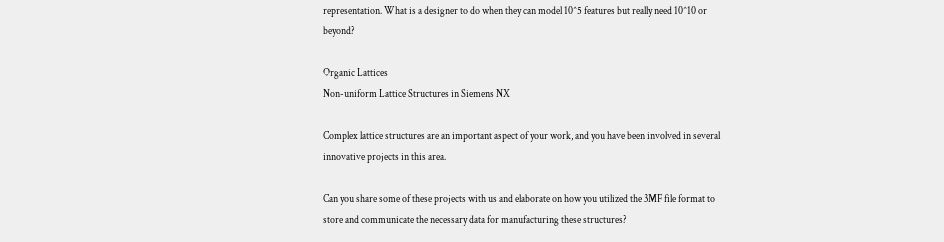representation. What is a designer to do when they can model 10^5 features but really need 10^10 or beyond?

Organic Lattices
Non-uniform Lattice Structures in Siemens NX

Complex lattice structures are an important aspect of your work, and you have been involved in several innovative projects in this area.

Can you share some of these projects with us and elaborate on how you utilized the 3MF file format to store and communicate the necessary data for manufacturing these structures?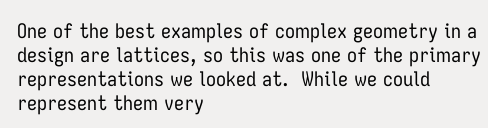One of the best examples of complex geometry in a design are lattices, so this was one of the primary representations we looked at.  While we could represent them very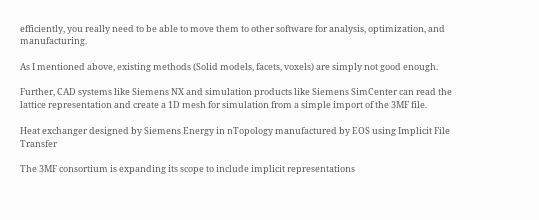efficiently, you really need to be able to move them to other software for analysis, optimization, and manufacturing.

As I mentioned above, existing methods (Solid models, facets, voxels) are simply not good enough.

Further, CAD systems like Siemens NX and simulation products like Siemens SimCenter can read the lattice representation and create a 1D mesh for simulation from a simple import of the 3MF file.

Heat exchanger designed by Siemens Energy in nTopology manufactured by EOS using Implicit File Transfer

The 3MF consortium is expanding its scope to include implicit representations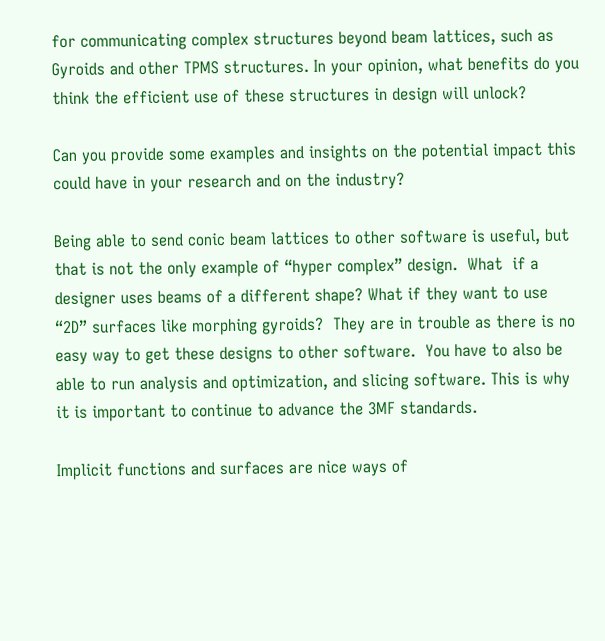for communicating complex structures beyond beam lattices, such as Gyroids and other TPMS structures. In your opinion, what benefits do you think the efficient use of these structures in design will unlock?

Can you provide some examples and insights on the potential impact this could have in your research and on the industry?

Being able to send conic beam lattices to other software is useful, but that is not the only example of “hyper complex” design.  What  if a designer uses beams of a different shape? What if they want to use “2D” surfaces like morphing gyroids?  They are in trouble as there is no easy way to get these designs to other software.  You have to also be able to run analysis and optimization, and slicing software. This is why it is important to continue to advance the 3MF standards.

Implicit functions and surfaces are nice ways of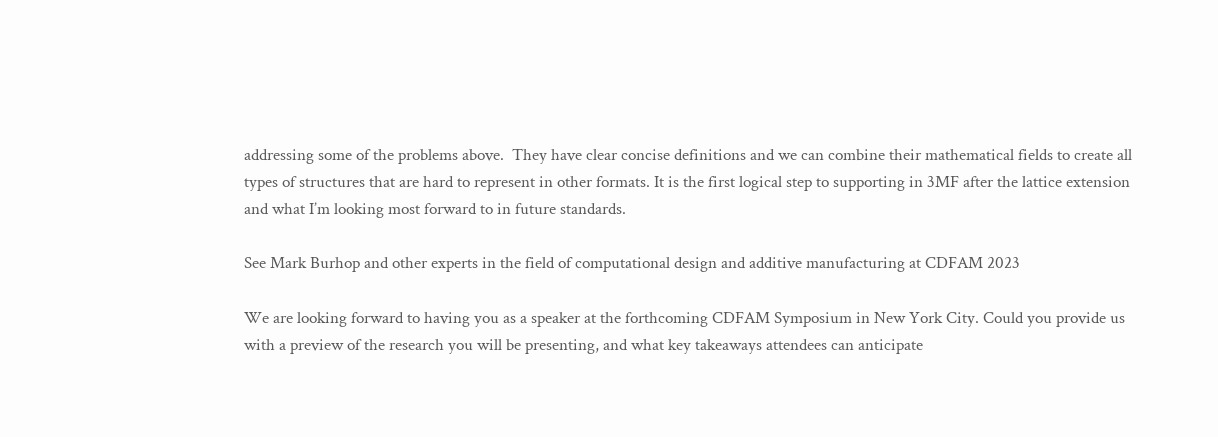addressing some of the problems above.  They have clear concise definitions and we can combine their mathematical fields to create all types of structures that are hard to represent in other formats. It is the first logical step to supporting in 3MF after the lattice extension and what I’m looking most forward to in future standards.

See Mark Burhop and other experts in the field of computational design and additive manufacturing at CDFAM 2023

We are looking forward to having you as a speaker at the forthcoming CDFAM Symposium in New York City. Could you provide us with a preview of the research you will be presenting, and what key takeaways attendees can anticipate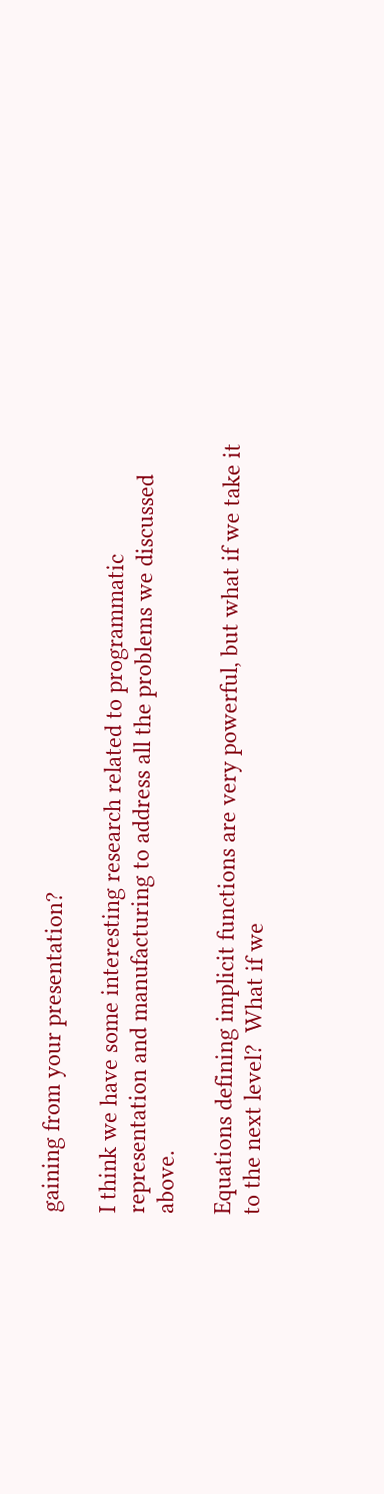gaining from your presentation?

I think we have some interesting research related to programmatic representation and manufacturing to address all the problems we discussed above.

Equations defining implicit functions are very powerful, but what if we take it to the next level?  What if we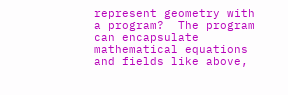represent geometry with a program?  The program can encapsulate mathematical equations and fields like above,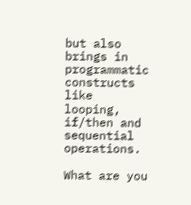but also brings in programmatic constructs like looping, if/then and sequential operations.

What are you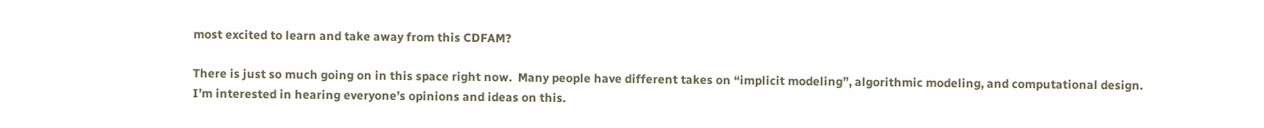most excited to learn and take away from this CDFAM?

There is just so much going on in this space right now.  Many people have different takes on “implicit modeling”, algorithmic modeling, and computational design. I’m interested in hearing everyone’s opinions and ideas on this.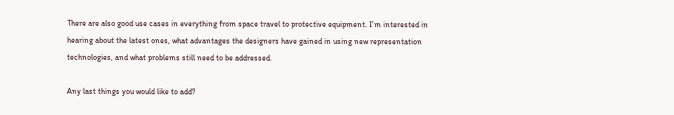There are also good use cases in everything from space travel to protective equipment. I’m interested in hearing about the latest ones, what advantages the designers have gained in using new representation technologies, and what problems still need to be addressed.

Any last things you would like to add?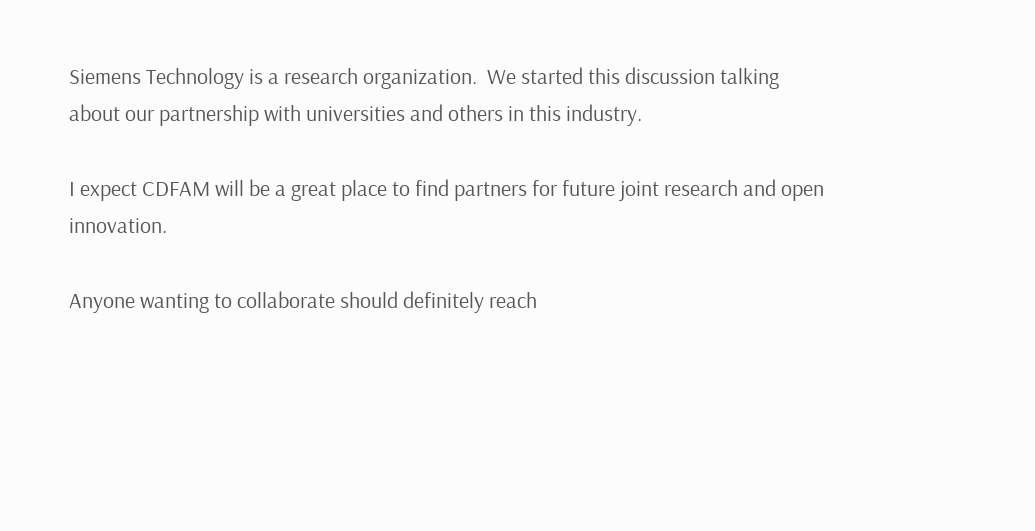Siemens Technology is a research organization.  We started this discussion talking about our partnership with universities and others in this industry.

I expect CDFAM will be a great place to find partners for future joint research and open innovation.

Anyone wanting to collaborate should definitely reach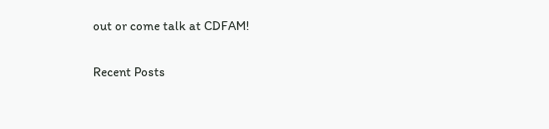out or come talk at CDFAM!

Recent Posts